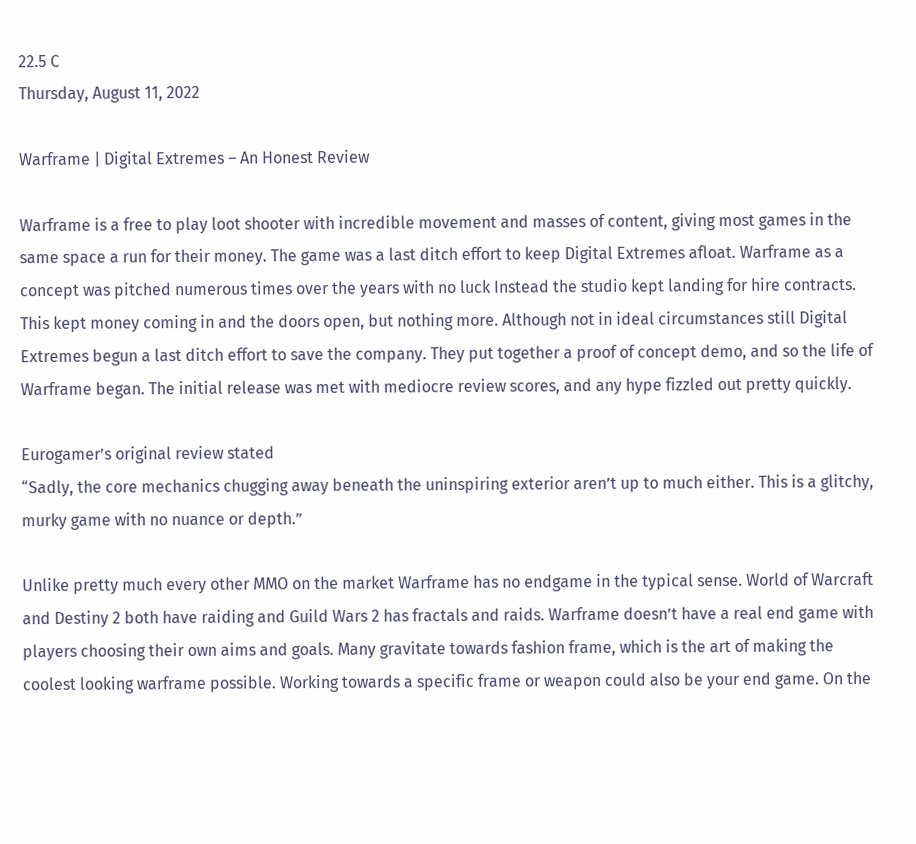22.5 C
Thursday, August 11, 2022

Warframe | Digital Extremes – An Honest Review

Warframe is a free to play loot shooter with incredible movement and masses of content, giving most games in the same space a run for their money. The game was a last ditch effort to keep Digital Extremes afloat. Warframe as a concept was pitched numerous times over the years with no luck Instead the studio kept landing for hire contracts. This kept money coming in and the doors open, but nothing more. Although not in ideal circumstances still Digital Extremes begun a last ditch effort to save the company. They put together a proof of concept demo, and so the life of Warframe began. The initial release was met with mediocre review scores, and any hype fizzled out pretty quickly.

Eurogamer’s original review stated
“Sadly, the core mechanics chugging away beneath the uninspiring exterior aren’t up to much either. This is a glitchy, murky game with no nuance or depth.”

Unlike pretty much every other MMO on the market Warframe has no endgame in the typical sense. World of Warcraft and Destiny 2 both have raiding and Guild Wars 2 has fractals and raids. Warframe doesn’t have a real end game with players choosing their own aims and goals. Many gravitate towards fashion frame, which is the art of making the coolest looking warframe possible. Working towards a specific frame or weapon could also be your end game. On the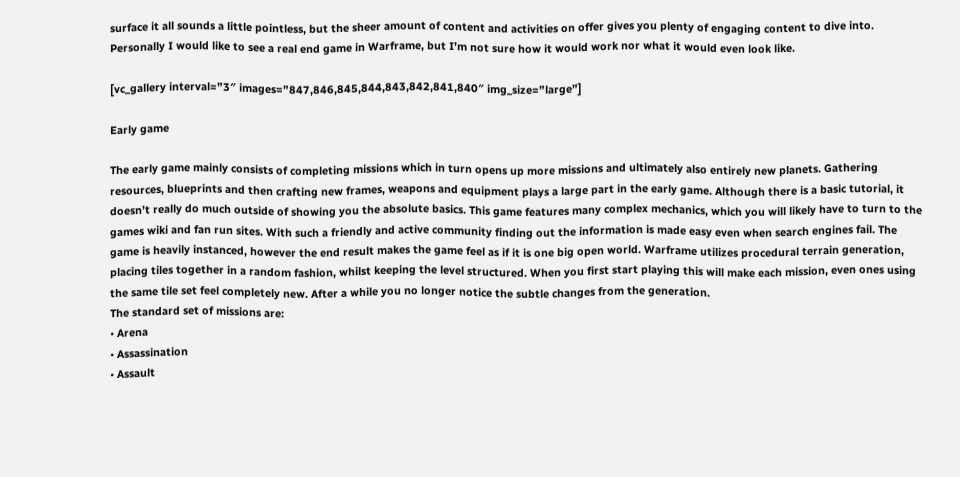surface it all sounds a little pointless, but the sheer amount of content and activities on offer gives you plenty of engaging content to dive into. Personally I would like to see a real end game in Warframe, but I’m not sure how it would work nor what it would even look like.

[vc_gallery interval=”3″ images=”847,846,845,844,843,842,841,840″ img_size=”large”]

Early game

The early game mainly consists of completing missions which in turn opens up more missions and ultimately also entirely new planets. Gathering resources, blueprints and then crafting new frames, weapons and equipment plays a large part in the early game. Although there is a basic tutorial, it doesn’t really do much outside of showing you the absolute basics. This game features many complex mechanics, which you will likely have to turn to the games wiki and fan run sites. With such a friendly and active community finding out the information is made easy even when search engines fail. The game is heavily instanced, however the end result makes the game feel as if it is one big open world. Warframe utilizes procedural terrain generation, placing tiles together in a random fashion, whilst keeping the level structured. When you first start playing this will make each mission, even ones using the same tile set feel completely new. After a while you no longer notice the subtle changes from the generation.
The standard set of missions are:
• Arena
• Assassination
• Assault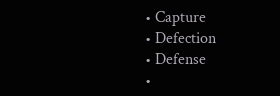• Capture
• Defection
• Defense
•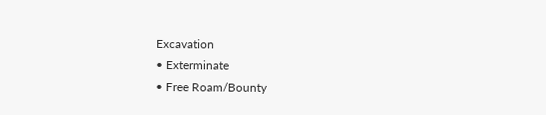Excavation
• Exterminate
• Free Roam/Bounty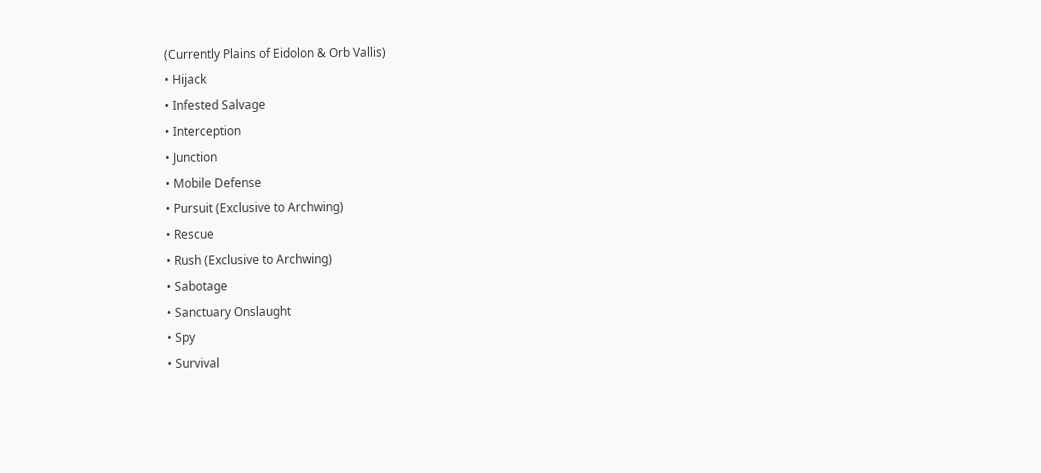(Currently Plains of Eidolon & Orb Vallis)
• Hijack
• Infested Salvage
• Interception
• Junction
• Mobile Defense
• Pursuit (Exclusive to Archwing)
• Rescue
• Rush (Exclusive to Archwing)
• Sabotage
• Sanctuary Onslaught
• Spy
• Survival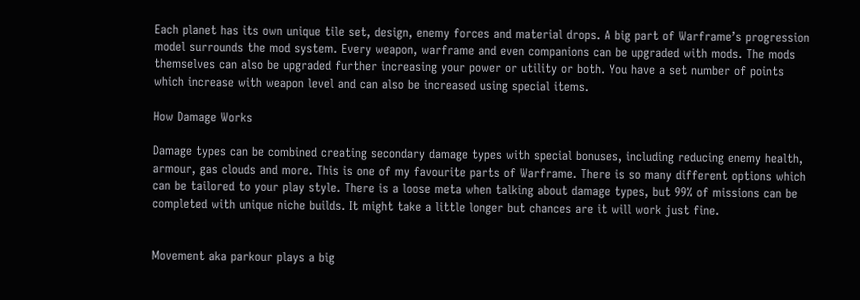Each planet has its own unique tile set, design, enemy forces and material drops. A big part of Warframe’s progression model surrounds the mod system. Every weapon, warframe and even companions can be upgraded with mods. The mods themselves can also be upgraded further increasing your power or utility or both. You have a set number of points which increase with weapon level and can also be increased using special items.

How Damage Works

Damage types can be combined creating secondary damage types with special bonuses, including reducing enemy health, armour, gas clouds and more. This is one of my favourite parts of Warframe. There is so many different options which can be tailored to your play style. There is a loose meta when talking about damage types, but 99% of missions can be completed with unique niche builds. It might take a little longer but chances are it will work just fine.


Movement aka parkour plays a big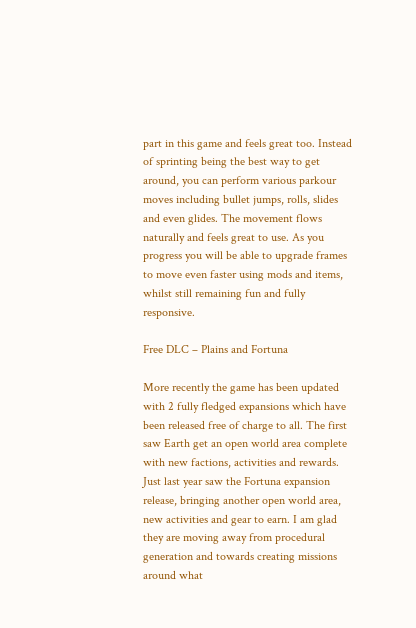part in this game and feels great too. Instead of sprinting being the best way to get around, you can perform various parkour moves including bullet jumps, rolls, slides and even glides. The movement flows naturally and feels great to use. As you progress you will be able to upgrade frames to move even faster using mods and items, whilst still remaining fun and fully responsive.

Free DLC – Plains and Fortuna

More recently the game has been updated with 2 fully fledged expansions which have been released free of charge to all. The first saw Earth get an open world area complete with new factions, activities and rewards. Just last year saw the Fortuna expansion release, bringing another open world area, new activities and gear to earn. I am glad they are moving away from procedural generation and towards creating missions around what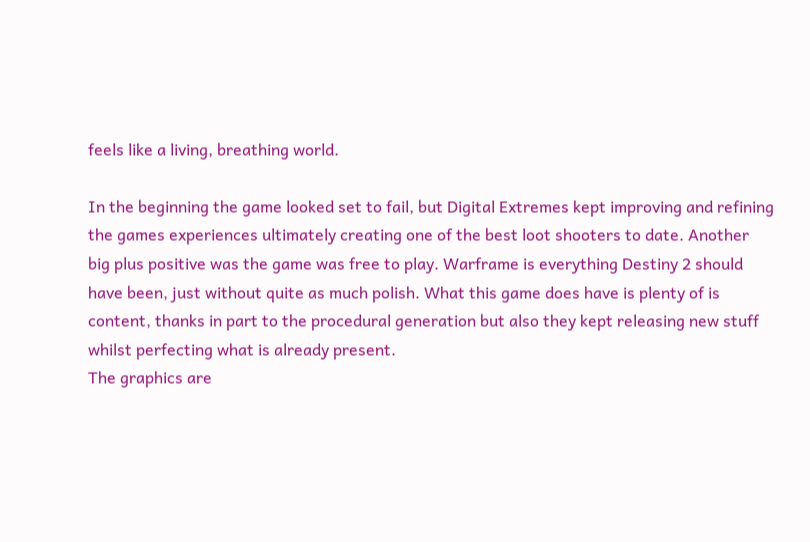feels like a living, breathing world.

In the beginning the game looked set to fail, but Digital Extremes kept improving and refining the games experiences ultimately creating one of the best loot shooters to date. Another big plus positive was the game was free to play. Warframe is everything Destiny 2 should have been, just without quite as much polish. What this game does have is plenty of is content, thanks in part to the procedural generation but also they kept releasing new stuff whilst perfecting what is already present.
The graphics are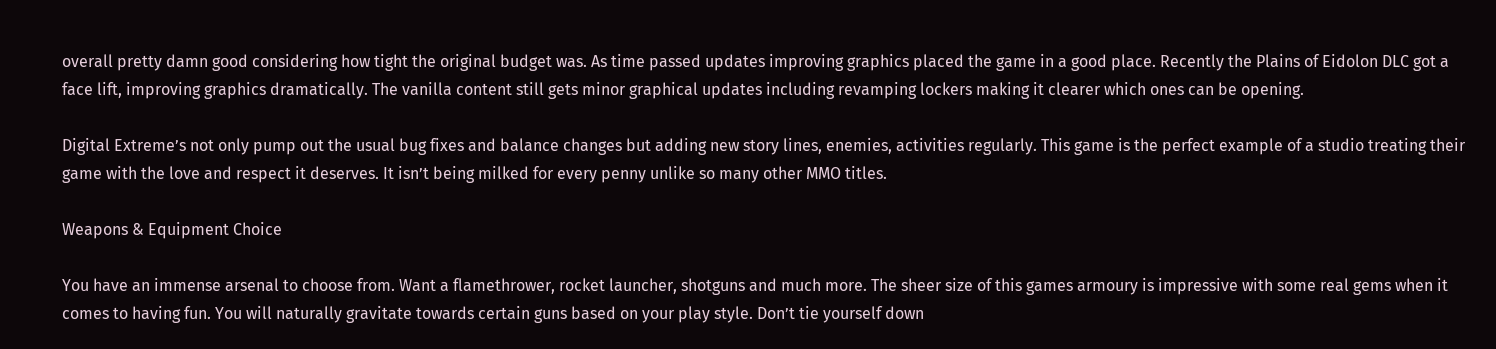overall pretty damn good considering how tight the original budget was. As time passed updates improving graphics placed the game in a good place. Recently the Plains of Eidolon DLC got a face lift, improving graphics dramatically. The vanilla content still gets minor graphical updates including revamping lockers making it clearer which ones can be opening.

Digital Extreme’s not only pump out the usual bug fixes and balance changes but adding new story lines, enemies, activities regularly. This game is the perfect example of a studio treating their game with the love and respect it deserves. It isn’t being milked for every penny unlike so many other MMO titles.

Weapons & Equipment Choice

You have an immense arsenal to choose from. Want a flamethrower, rocket launcher, shotguns and much more. The sheer size of this games armoury is impressive with some real gems when it comes to having fun. You will naturally gravitate towards certain guns based on your play style. Don’t tie yourself down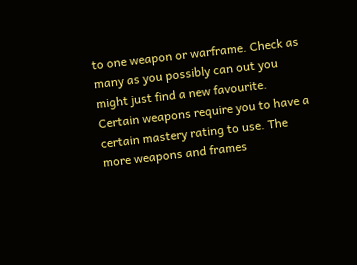to one weapon or warframe. Check as many as you possibly can out you might just find a new favourite. Certain weapons require you to have a certain mastery rating to use. The more weapons and frames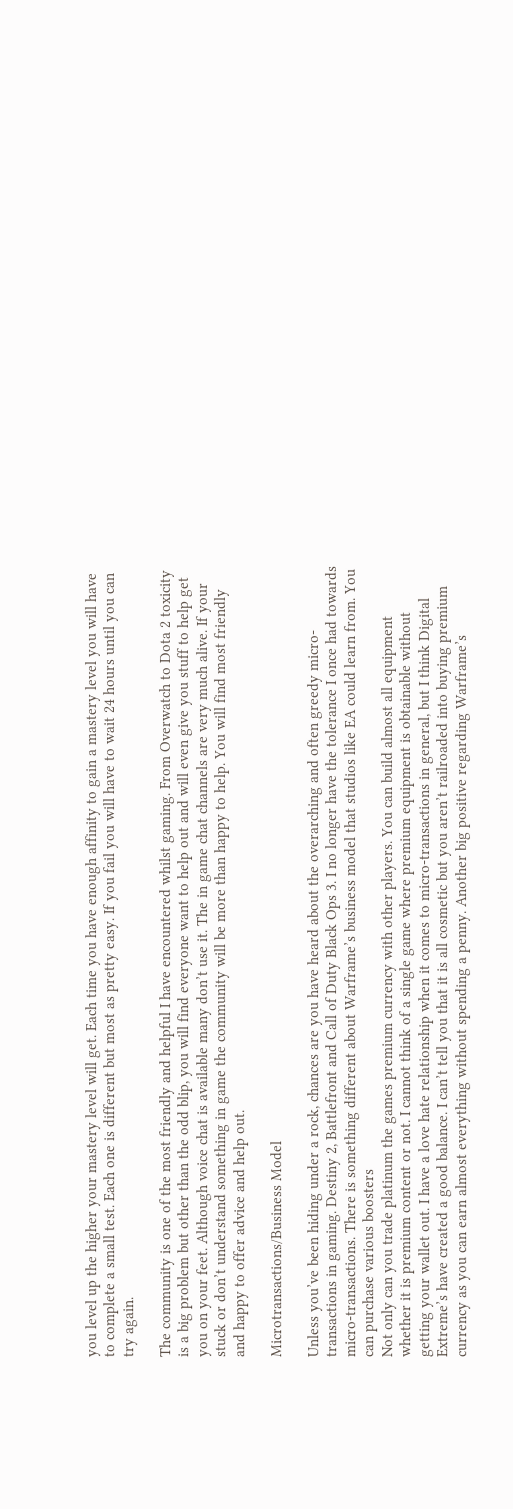you level up the higher your mastery level will get. Each time you have enough affinity to gain a mastery level you will have to complete a small test. Each one is different but most as pretty easy. If you fail you will have to wait 24 hours until you can try again.

The community is one of the most friendly and helpful I have encountered whilst gaming. From Overwatch to Dota 2 toxicity is a big problem but other than the odd blip, you will find everyone want to help out and will even give you stuff to help get you on your feet. Although voice chat is available many don’t use it. The in game chat channels are very much alive. If your stuck or don’t understand something in game the community will be more than happy to help. You will find most friendly and happy to offer advice and help out.

Microtransactions/Business Model

Unless you’ve been hiding under a rock, chances are you have heard about the overarching and often greedy micro-transactions in gaming. Destiny 2, Battlefront and Call of Duty Black Ops 3. I no longer have the tolerance I once had towards micro-transactions. There is something different about Warframe’s business model that studios like EA could learn from. You can purchase various boosters
Not only can you trade platinum the games premium currency with other players. You can build almost all equipment whether it is premium content or not. I cannot think of a single game where premium equipment is obtainable without getting your wallet out. I have a love hate relationship when it comes to micro-transactions in general, but I think Digital Extreme’s have created a good balance. I can’t tell you that it is all cosmetic but you aren’t railroaded into buying premium currency as you can earn almost everything without spending a penny. Another big positive regarding Warframe’s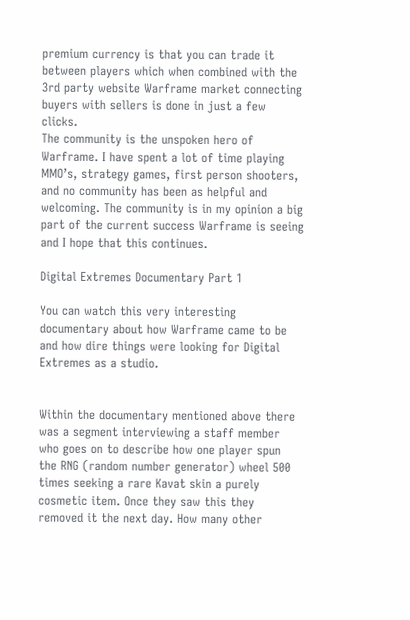premium currency is that you can trade it between players which when combined with the 3rd party website Warframe market connecting buyers with sellers is done in just a few clicks.
The community is the unspoken hero of Warframe. I have spent a lot of time playing MMO’s, strategy games, first person shooters, and no community has been as helpful and welcoming. The community is in my opinion a big part of the current success Warframe is seeing and I hope that this continues.

Digital Extremes Documentary Part 1

You can watch this very interesting documentary about how Warframe came to be and how dire things were looking for Digital Extremes as a studio.


Within the documentary mentioned above there was a segment interviewing a staff member who goes on to describe how one player spun the RNG (random number generator) wheel 500 times seeking a rare Kavat skin a purely cosmetic item. Once they saw this they removed it the next day. How many other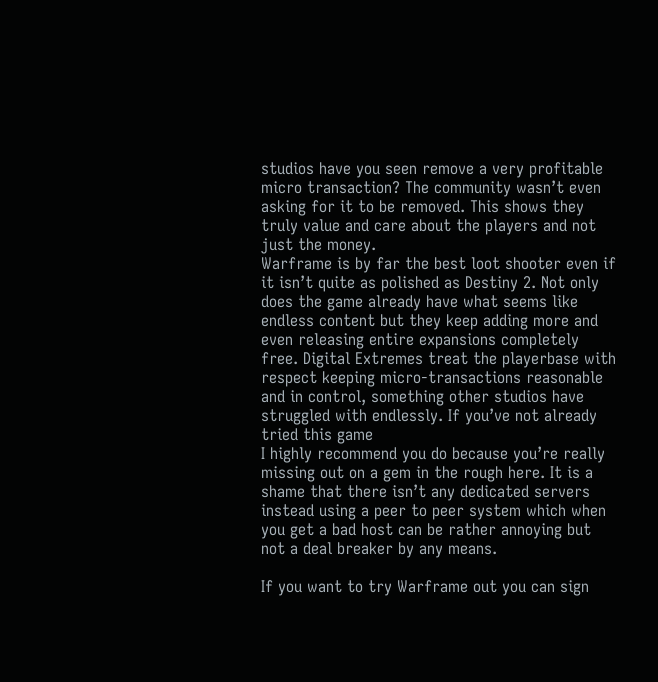studios have you seen remove a very profitable micro transaction? The community wasn’t even asking for it to be removed. This shows they truly value and care about the players and not just the money.
Warframe is by far the best loot shooter even if it isn’t quite as polished as Destiny 2. Not only does the game already have what seems like endless content but they keep adding more and even releasing entire expansions completely free. Digital Extremes treat the playerbase with respect keeping micro-transactions reasonable and in control, something other studios have struggled with endlessly. If you’ve not already tried this game
I highly recommend you do because you’re really missing out on a gem in the rough here. It is a shame that there isn’t any dedicated servers instead using a peer to peer system which when you get a bad host can be rather annoying but not a deal breaker by any means.

If you want to try Warframe out you can sign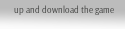up and download the game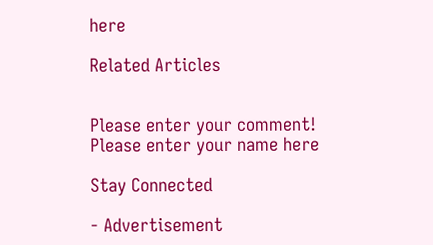here

Related Articles


Please enter your comment!
Please enter your name here

Stay Connected

- Advertisement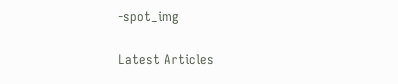-spot_img

Latest Articles